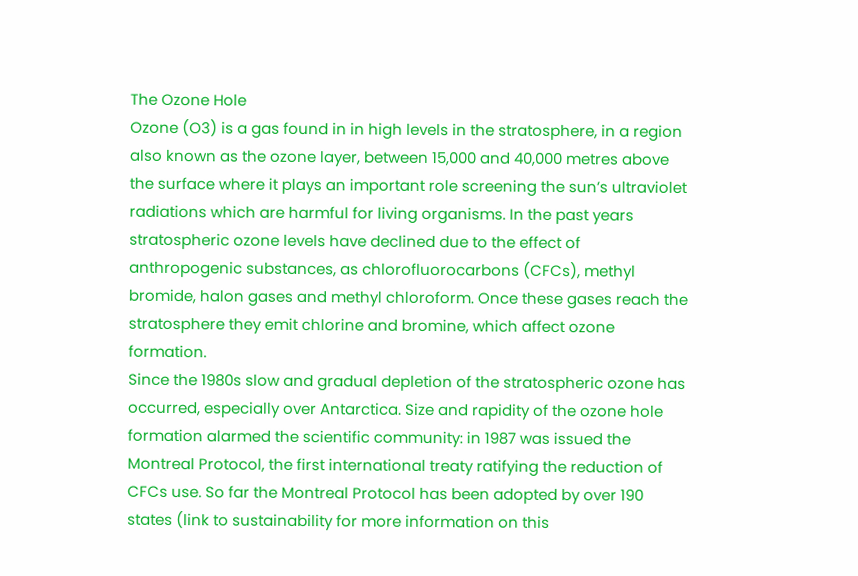The Ozone Hole
Ozone (O3) is a gas found in in high levels in the stratosphere, in a region also known as the ozone layer, between 15,000 and 40,000 metres above the surface where it plays an important role screening the sun’s ultraviolet radiations which are harmful for living organisms. In the past years stratospheric ozone levels have declined due to the effect of anthropogenic substances, as chlorofluorocarbons (CFCs), methyl bromide, halon gases and methyl chloroform. Once these gases reach the stratosphere they emit chlorine and bromine, which affect ozone formation.
Since the 1980s slow and gradual depletion of the stratospheric ozone has occurred, especially over Antarctica. Size and rapidity of the ozone hole formation alarmed the scientific community: in 1987 was issued the Montreal Protocol, the first international treaty ratifying the reduction of CFCs use. So far the Montreal Protocol has been adopted by over 190 states (link to sustainability for more information on this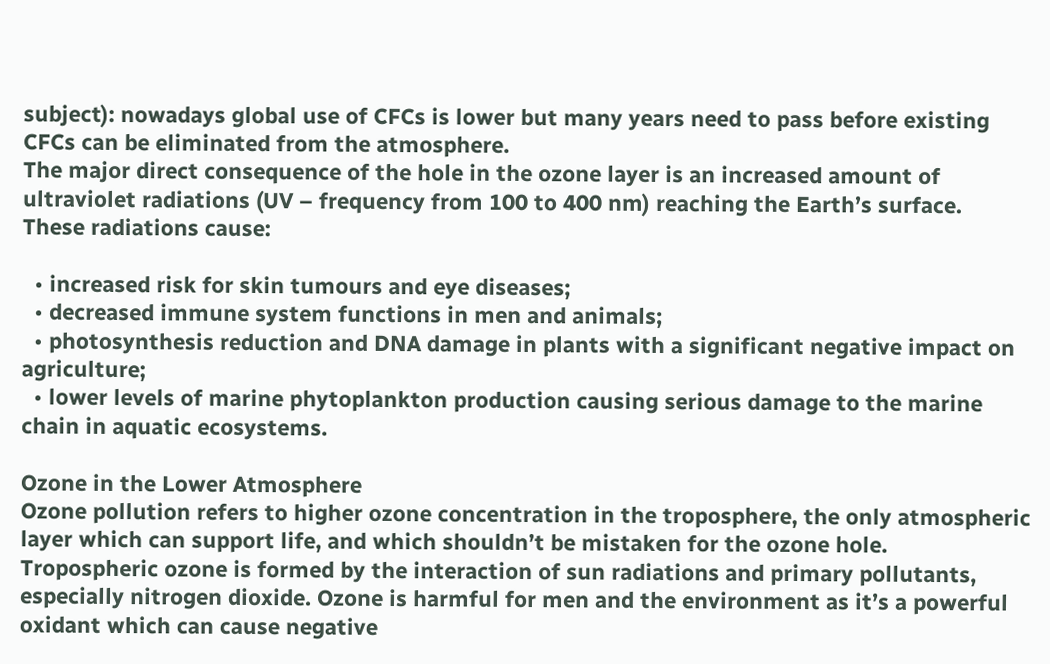subject): nowadays global use of CFCs is lower but many years need to pass before existing CFCs can be eliminated from the atmosphere.
The major direct consequence of the hole in the ozone layer is an increased amount of ultraviolet radiations (UV – frequency from 100 to 400 nm) reaching the Earth’s surface.
These radiations cause:

  • increased risk for skin tumours and eye diseases;
  • decreased immune system functions in men and animals;
  • photosynthesis reduction and DNA damage in plants with a significant negative impact on agriculture;
  • lower levels of marine phytoplankton production causing serious damage to the marine chain in aquatic ecosystems.

Ozone in the Lower Atmosphere
Ozone pollution refers to higher ozone concentration in the troposphere, the only atmospheric layer which can support life, and which shouldn’t be mistaken for the ozone hole.
Tropospheric ozone is formed by the interaction of sun radiations and primary pollutants, especially nitrogen dioxide. Ozone is harmful for men and the environment as it’s a powerful oxidant which can cause negative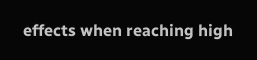effects when reaching high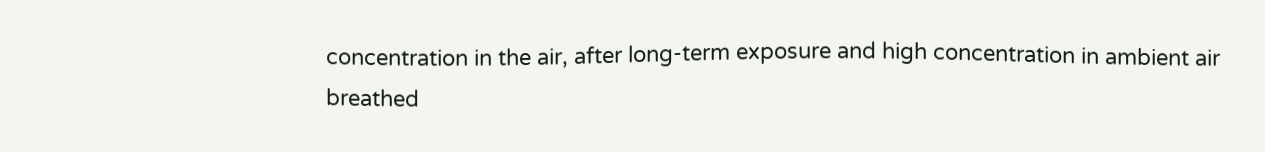concentration in the air, after long-term exposure and high concentration in ambient air breathed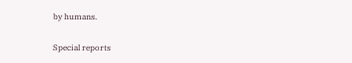by humans.

Special reports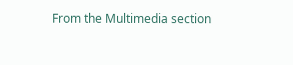From the Multimedia section